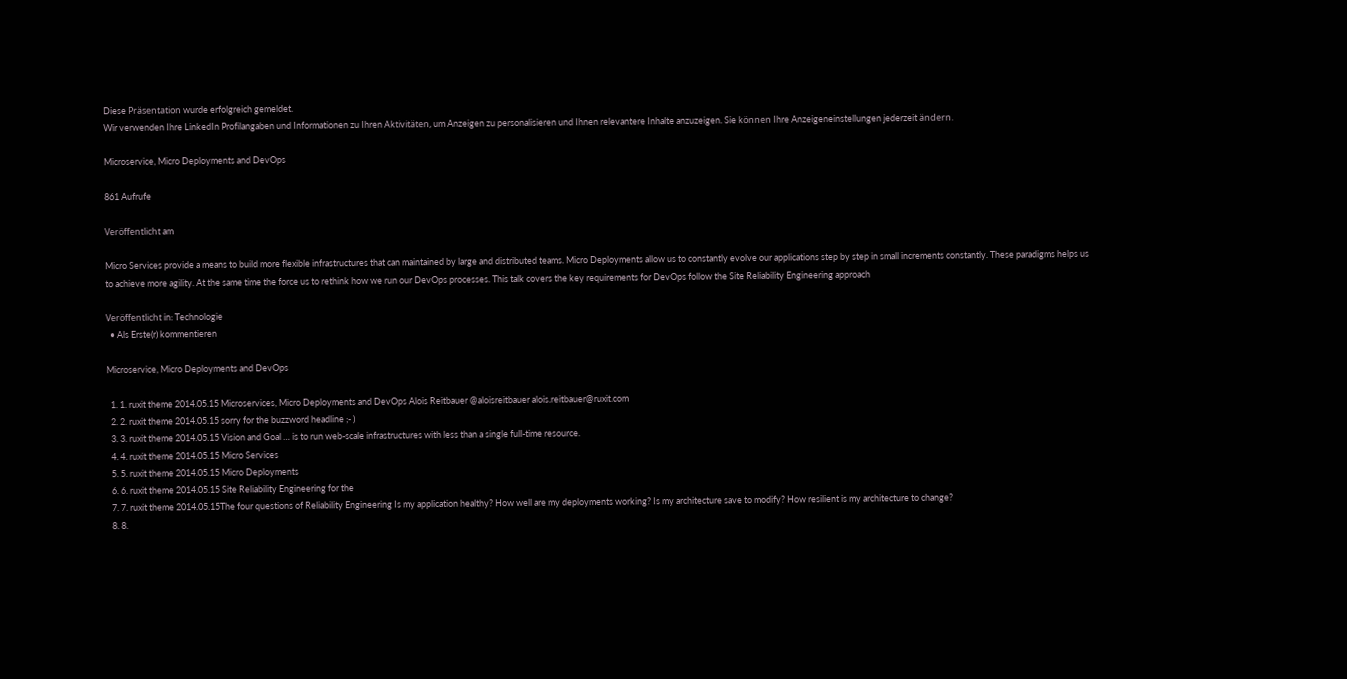Diese Präsentation wurde erfolgreich gemeldet.
Wir verwenden Ihre LinkedIn Profilangaben und Informationen zu Ihren Aktivitäten, um Anzeigen zu personalisieren und Ihnen relevantere Inhalte anzuzeigen. Sie können Ihre Anzeigeneinstellungen jederzeit ändern.

Microservice, Micro Deployments and DevOps

861 Aufrufe

Veröffentlicht am

Micro Services provide a means to build more flexible infrastructures that can maintained by large and distributed teams. Micro Deployments allow us to constantly evolve our applications step by step in small increments constantly. These paradigms helps us to achieve more agility. At the same time the force us to rethink how we run our DevOps processes. This talk covers the key requirements for DevOps follow the Site Reliability Engineering approach

Veröffentlicht in: Technologie
  • Als Erste(r) kommentieren

Microservice, Micro Deployments and DevOps

  1. 1. ruxit theme 2014.05.15 Microservices, Micro Deployments and DevOps Alois Reitbauer @aloisreitbauer alois.reitbauer@ruxit.com
  2. 2. ruxit theme 2014.05.15 sorry for the buzzword headline ;- )
  3. 3. ruxit theme 2014.05.15 Vision and Goal … is to run web-scale infrastructures with less than a single full-time resource.
  4. 4. ruxit theme 2014.05.15 Micro Services
  5. 5. ruxit theme 2014.05.15 Micro Deployments
  6. 6. ruxit theme 2014.05.15 Site Reliability Engineering for the
  7. 7. ruxit theme 2014.05.15The four questions of Reliability Engineering Is my application healthy? How well are my deployments working? Is my architecture save to modify? How resilient is my architecture to change?
  8. 8.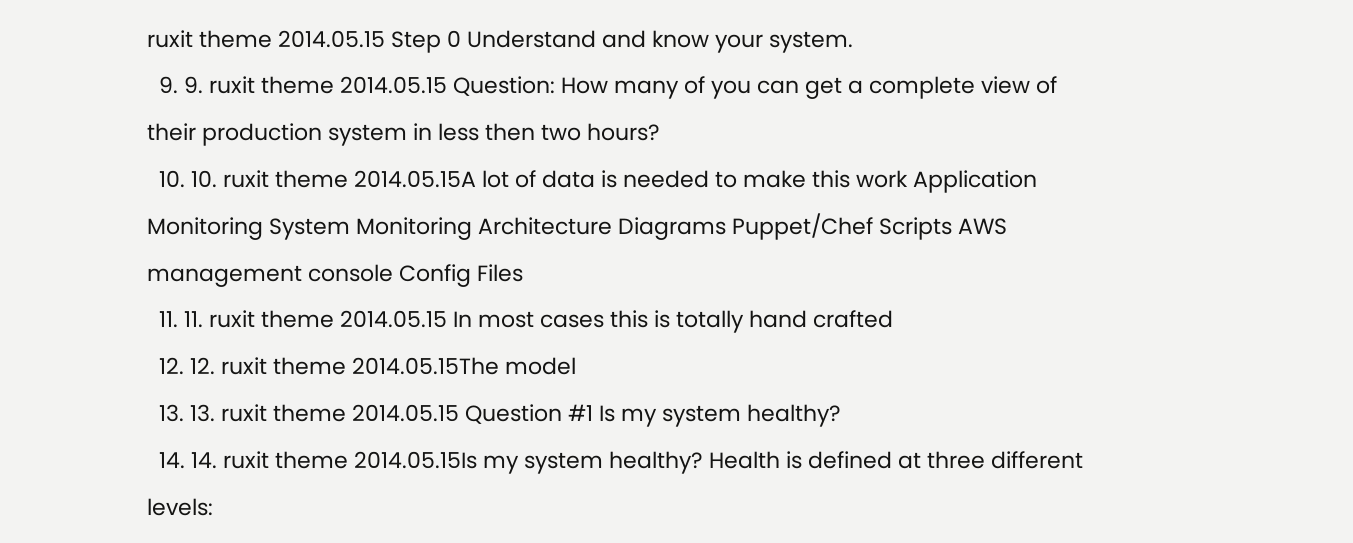ruxit theme 2014.05.15 Step 0 Understand and know your system.
  9. 9. ruxit theme 2014.05.15 Question: How many of you can get a complete view of their production system in less then two hours?
  10. 10. ruxit theme 2014.05.15A lot of data is needed to make this work Application Monitoring System Monitoring Architecture Diagrams Puppet/Chef Scripts AWS management console Config Files
  11. 11. ruxit theme 2014.05.15 In most cases this is totally hand crafted
  12. 12. ruxit theme 2014.05.15The model
  13. 13. ruxit theme 2014.05.15 Question #1 Is my system healthy?
  14. 14. ruxit theme 2014.05.15Is my system healthy? Health is defined at three different levels: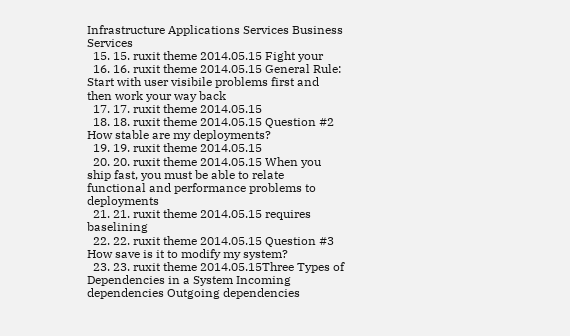Infrastructure Applications Services Business Services
  15. 15. ruxit theme 2014.05.15 Fight your
  16. 16. ruxit theme 2014.05.15 General Rule: Start with user visibile problems first and then work your way back
  17. 17. ruxit theme 2014.05.15
  18. 18. ruxit theme 2014.05.15 Question #2 How stable are my deployments?
  19. 19. ruxit theme 2014.05.15
  20. 20. ruxit theme 2014.05.15 When you ship fast, you must be able to relate functional and performance problems to deployments
  21. 21. ruxit theme 2014.05.15 requires baselining
  22. 22. ruxit theme 2014.05.15 Question #3 How save is it to modify my system?
  23. 23. ruxit theme 2014.05.15Three Types of Dependencies in a System Incoming dependencies Outgoing dependencies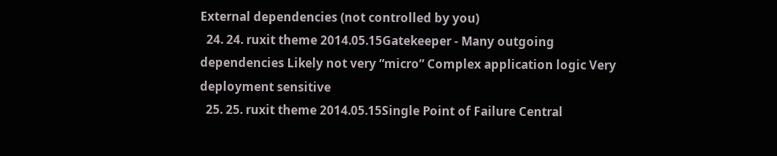External dependencies (not controlled by you)
  24. 24. ruxit theme 2014.05.15Gatekeeper - Many outgoing dependencies Likely not very “micro” Complex application logic Very deployment sensitive
  25. 25. ruxit theme 2014.05.15Single Point of Failure Central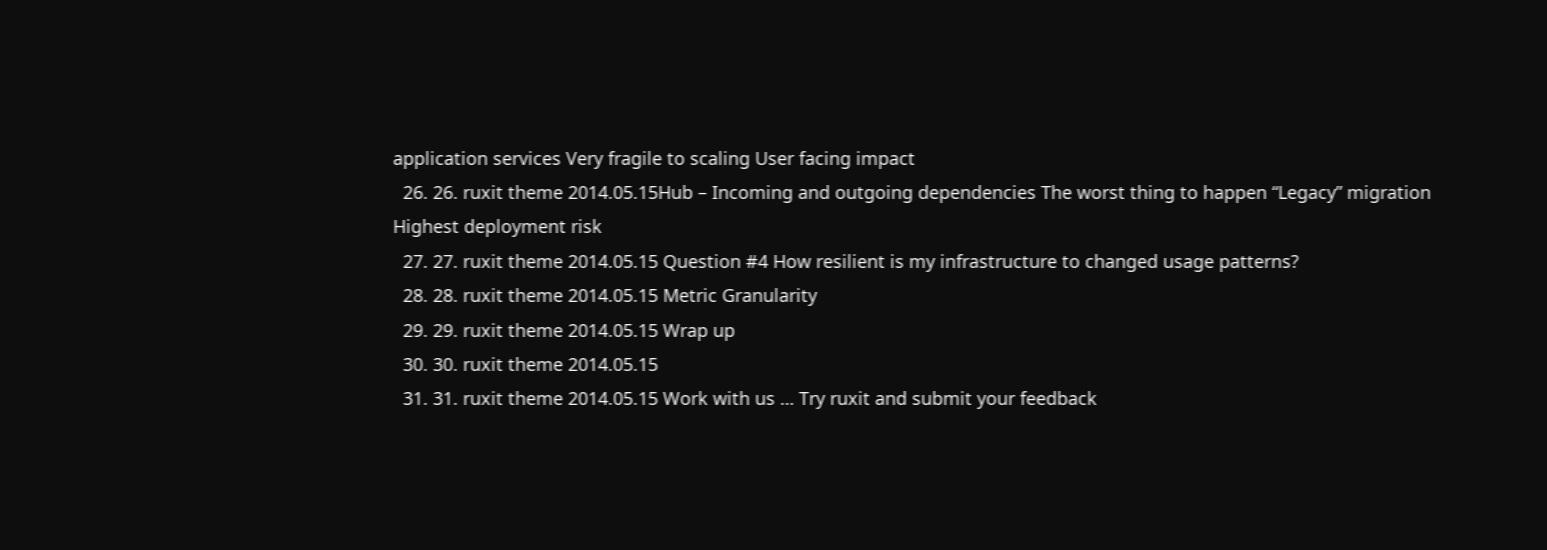application services Very fragile to scaling User facing impact
  26. 26. ruxit theme 2014.05.15Hub – Incoming and outgoing dependencies The worst thing to happen “Legacy” migration Highest deployment risk
  27. 27. ruxit theme 2014.05.15 Question #4 How resilient is my infrastructure to changed usage patterns?
  28. 28. ruxit theme 2014.05.15 Metric Granularity
  29. 29. ruxit theme 2014.05.15 Wrap up
  30. 30. ruxit theme 2014.05.15
  31. 31. ruxit theme 2014.05.15 Work with us … Try ruxit and submit your feedback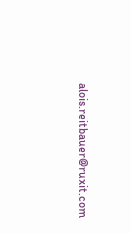alois.reitbauer@ruxit.com